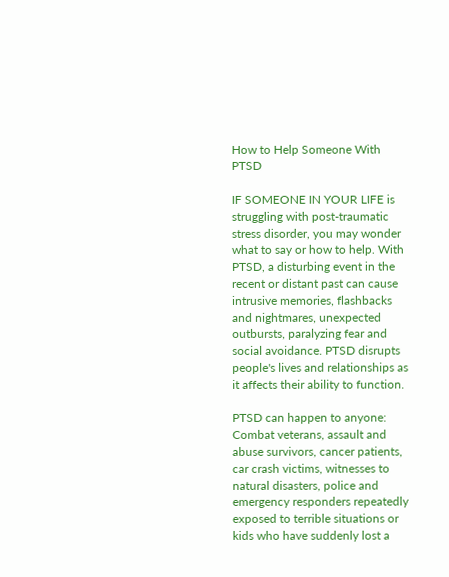How to Help Someone With PTSD

IF SOMEONE IN YOUR LIFE is struggling with post-traumatic stress disorder, you may wonder what to say or how to help. With PTSD, a disturbing event in the recent or distant past can cause intrusive memories, flashbacks and nightmares, unexpected outbursts, paralyzing fear and social avoidance. PTSD disrupts people's lives and relationships as it affects their ability to function.

PTSD can happen to anyone: Combat veterans, assault and abuse survivors, cancer patients, car crash victims, witnesses to natural disasters, police and emergency responders repeatedly exposed to terrible situations or kids who have suddenly lost a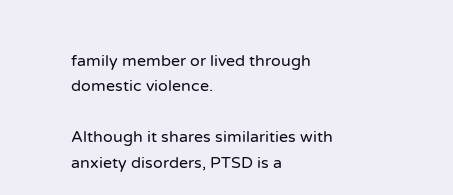family member or lived through domestic violence.

Although it shares similarities with anxiety disorders, PTSD is a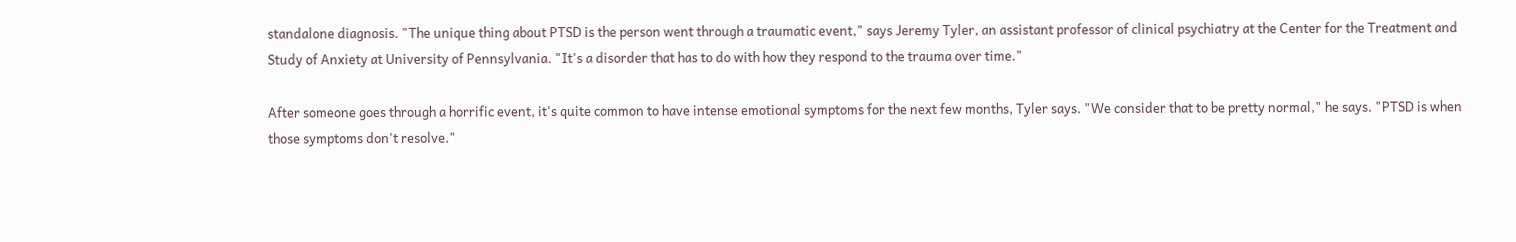standalone diagnosis. "The unique thing about PTSD is the person went through a traumatic event," says Jeremy Tyler, an assistant professor of clinical psychiatry at the Center for the Treatment and Study of Anxiety at University of Pennsylvania. "It's a disorder that has to do with how they respond to the trauma over time."

After someone goes through a horrific event, it's quite common to have intense emotional symptoms for the next few months, Tyler says. "We consider that to be pretty normal," he says. "PTSD is when those symptoms don't resolve."